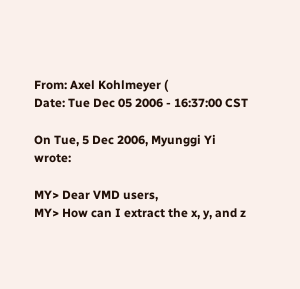From: Axel Kohlmeyer (
Date: Tue Dec 05 2006 - 16:37:00 CST

On Tue, 5 Dec 2006, Myunggi Yi wrote:

MY> Dear VMD users,
MY> How can I extract the x, y, and z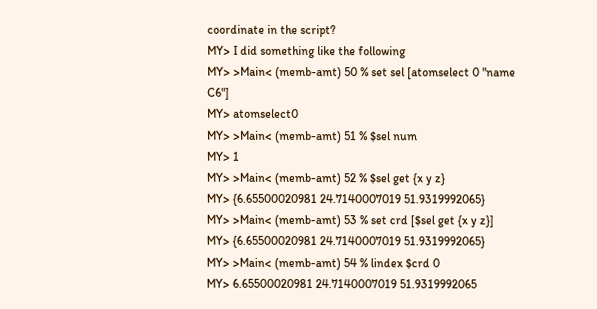coordinate in the script?
MY> I did something like the following
MY> >Main< (memb-amt) 50 % set sel [atomselect 0 "name C6"]
MY> atomselect0
MY> >Main< (memb-amt) 51 % $sel num
MY> 1
MY> >Main< (memb-amt) 52 % $sel get {x y z}
MY> {6.65500020981 24.7140007019 51.9319992065}
MY> >Main< (memb-amt) 53 % set crd [$sel get {x y z}]
MY> {6.65500020981 24.7140007019 51.9319992065}
MY> >Main< (memb-amt) 54 % lindex $crd 0
MY> 6.65500020981 24.7140007019 51.9319992065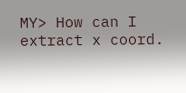MY> How can I extract x coord.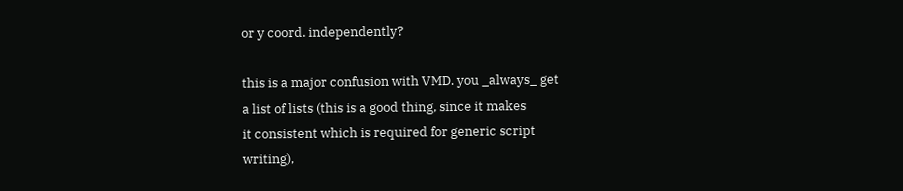or y coord. independently?

this is a major confusion with VMD. you _always_ get
a list of lists (this is a good thing, since it makes
it consistent which is required for generic script
writing),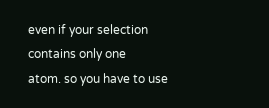even if your selection contains only one
atom. so you have to use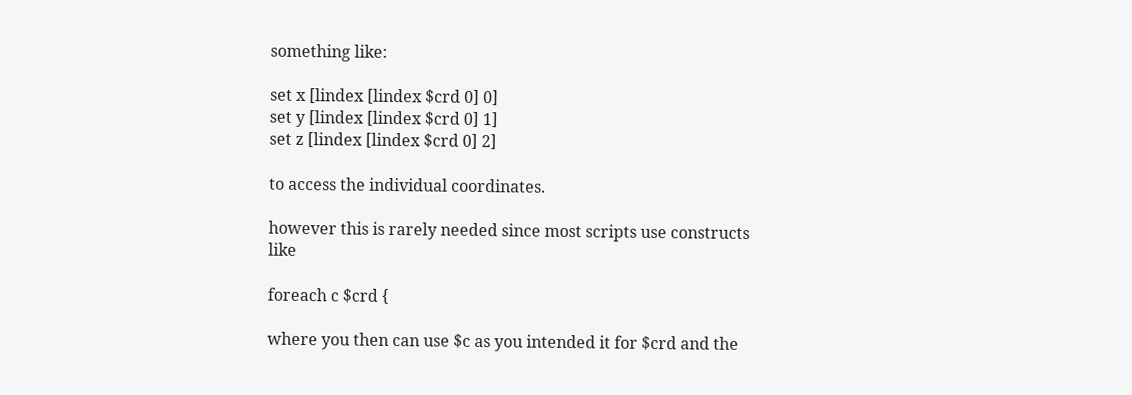something like:

set x [lindex [lindex $crd 0] 0]
set y [lindex [lindex $crd 0] 1]
set z [lindex [lindex $crd 0] 2]

to access the individual coordinates.

however this is rarely needed since most scripts use constructs like

foreach c $crd {

where you then can use $c as you intended it for $crd and the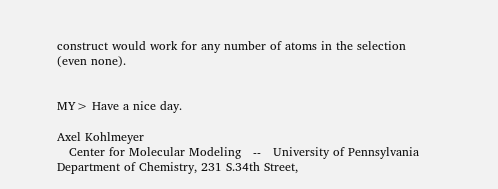construct would work for any number of atoms in the selection
(even none).


MY> Have a nice day.

Axel Kohlmeyer
   Center for Molecular Modeling   --   University of Pennsylvania
Department of Chemistry, 231 S.34th Street,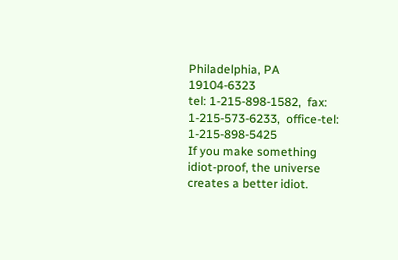Philadelphia, PA 19104-6323
tel: 1-215-898-1582,  fax: 1-215-573-6233,  office-tel: 1-215-898-5425
If you make something idiot-proof, the universe creates a better idiot.